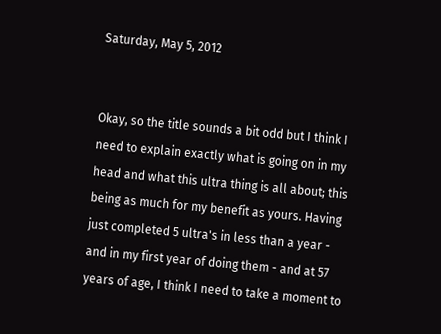Saturday, May 5, 2012


Okay, so the title sounds a bit odd but I think I need to explain exactly what is going on in my head and what this ultra thing is all about; this being as much for my benefit as yours. Having just completed 5 ultra's in less than a year - and in my first year of doing them - and at 57 years of age, I think I need to take a moment to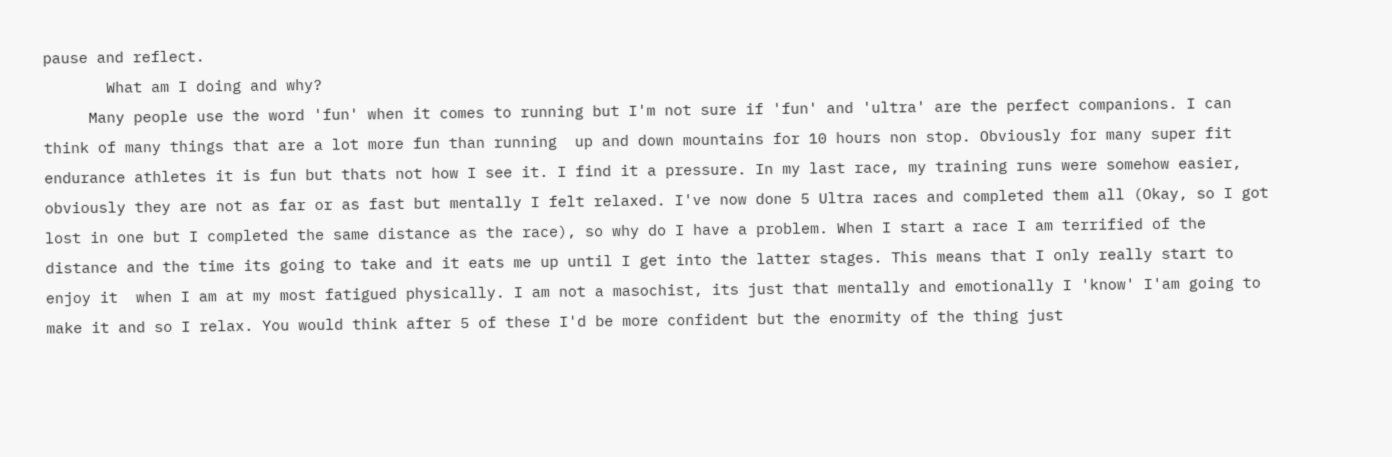pause and reflect.
       What am I doing and why?
     Many people use the word 'fun' when it comes to running but I'm not sure if 'fun' and 'ultra' are the perfect companions. I can think of many things that are a lot more fun than running  up and down mountains for 10 hours non stop. Obviously for many super fit endurance athletes it is fun but thats not how I see it. I find it a pressure. In my last race, my training runs were somehow easier, obviously they are not as far or as fast but mentally I felt relaxed. I've now done 5 Ultra races and completed them all (Okay, so I got lost in one but I completed the same distance as the race), so why do I have a problem. When I start a race I am terrified of the distance and the time its going to take and it eats me up until I get into the latter stages. This means that I only really start to enjoy it  when I am at my most fatigued physically. I am not a masochist, its just that mentally and emotionally I 'know' I'am going to make it and so I relax. You would think after 5 of these I'd be more confident but the enormity of the thing just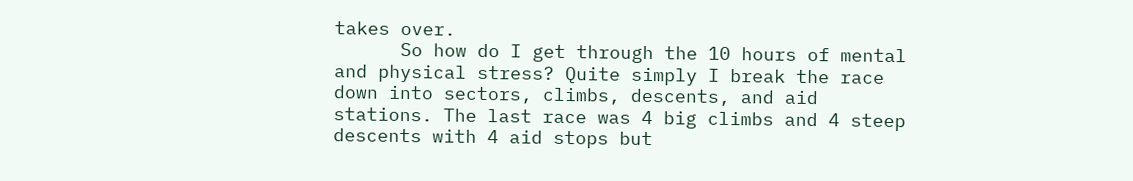takes over.
      So how do I get through the 10 hours of mental and physical stress? Quite simply I break the race down into sectors, climbs, descents, and aid stations. The last race was 4 big climbs and 4 steep descents with 4 aid stops but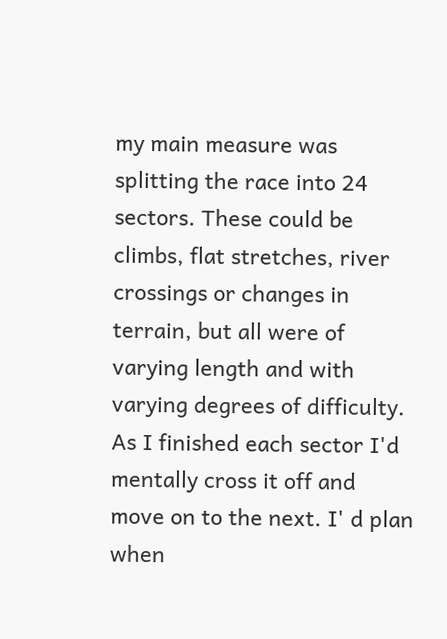my main measure was splitting the race into 24 sectors. These could be climbs, flat stretches, river crossings or changes in terrain, but all were of varying length and with varying degrees of difficulty. As I finished each sector I'd mentally cross it off and move on to the next. I' d plan when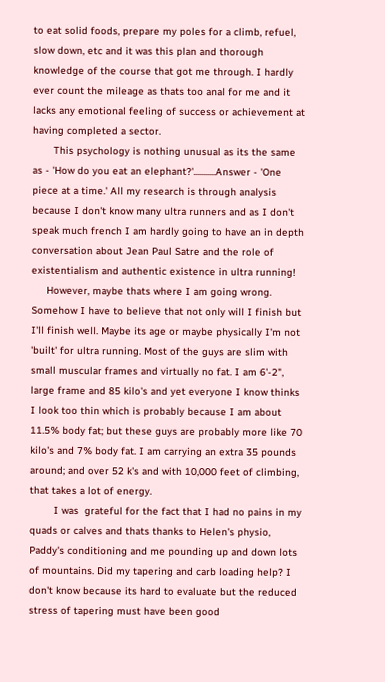to eat solid foods, prepare my poles for a climb, refuel, slow down, etc and it was this plan and thorough knowledge of the course that got me through. I hardly ever count the mileage as thats too anal for me and it lacks any emotional feeling of success or achievement at having completed a sector.
       This psychology is nothing unusual as its the same as - 'How do you eat an elephant?'...........Answer - 'One piece at a time.' All my research is through analysis because I don't know many ultra runners and as I don't speak much french I am hardly going to have an in depth conversation about Jean Paul Satre and the role of existentialism and authentic existence in ultra running!
     However, maybe thats where I am going wrong. Somehow I have to believe that not only will I finish but I'll finish well. Maybe its age or maybe physically I'm not 'built' for ultra running. Most of the guys are slim with small muscular frames and virtually no fat. I am 6'-2", large frame and 85 kilo's and yet everyone I know thinks I look too thin which is probably because I am about 11.5% body fat; but these guys are probably more like 70 kilo's and 7% body fat. I am carrying an extra 35 pounds around; and over 52 k's and with 10,000 feet of climbing, that takes a lot of energy.
        I was  grateful for the fact that I had no pains in my quads or calves and thats thanks to Helen's physio, Paddy's conditioning and me pounding up and down lots of mountains. Did my tapering and carb loading help? I don't know because its hard to evaluate but the reduced stress of tapering must have been good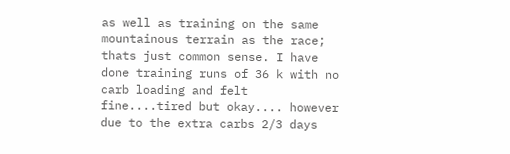as well as training on the same mountainous terrain as the race; thats just common sense. I have done training runs of 36 k with no carb loading and felt fine....tired but okay.... however due to the extra carbs 2/3 days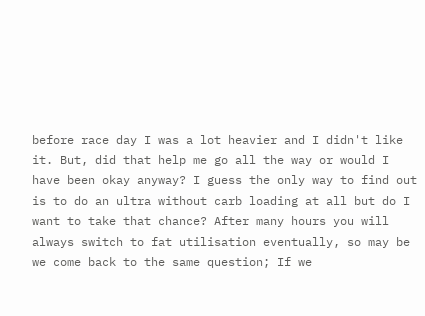before race day I was a lot heavier and I didn't like it. But, did that help me go all the way or would I have been okay anyway? I guess the only way to find out is to do an ultra without carb loading at all but do I want to take that chance? After many hours you will always switch to fat utilisation eventually, so may be we come back to the same question; If we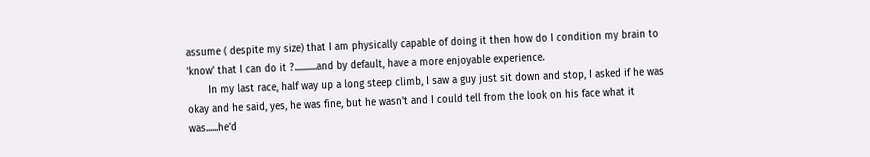assume ( despite my size) that I am physically capable of doing it then how do I condition my brain to 'know' that I can do it ?...........and by default, have a more enjoyable experience.
       In my last race, half way up a long steep climb, I saw a guy just sit down and stop, I asked if he was okay and he said, yes, he was fine, but he wasn't and I could tell from the look on his face what it was......he'd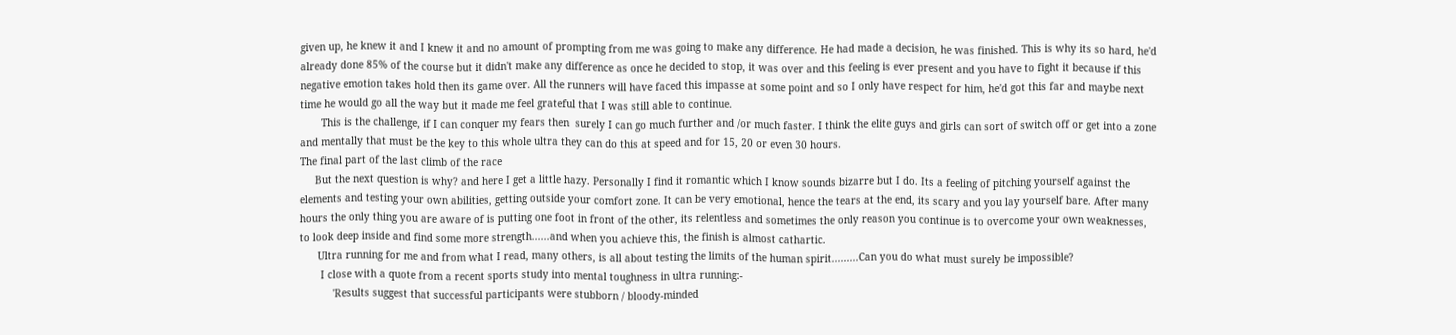given up, he knew it and I knew it and no amount of prompting from me was going to make any difference. He had made a decision, he was finished. This is why its so hard, he'd already done 85% of the course but it didn't make any difference as once he decided to stop, it was over and this feeling is ever present and you have to fight it because if this negative emotion takes hold then its game over. All the runners will have faced this impasse at some point and so I only have respect for him, he'd got this far and maybe next time he would go all the way but it made me feel grateful that I was still able to continue.
       This is the challenge, if I can conquer my fears then  surely I can go much further and /or much faster. I think the elite guys and girls can sort of switch off or get into a zone and mentally that must be the key to this whole ultra they can do this at speed and for 15, 20 or even 30 hours.
The final part of the last climb of the race
     But the next question is why? and here I get a little hazy. Personally I find it romantic which I know sounds bizarre but I do. Its a feeling of pitching yourself against the elements and testing your own abilities, getting outside your comfort zone. It can be very emotional, hence the tears at the end, its scary and you lay yourself bare. After many hours the only thing you are aware of is putting one foot in front of the other, its relentless and sometimes the only reason you continue is to overcome your own weaknesses, to look deep inside and find some more strength......and when you achieve this, the finish is almost cathartic.
      Ultra running for me and from what I read, many others, is all about testing the limits of the human spirit.........Can you do what must surely be impossible?
       I close with a quote from a recent sports study into mental toughness in ultra running:-
           'Results suggest that successful participants were stubborn / bloody-minded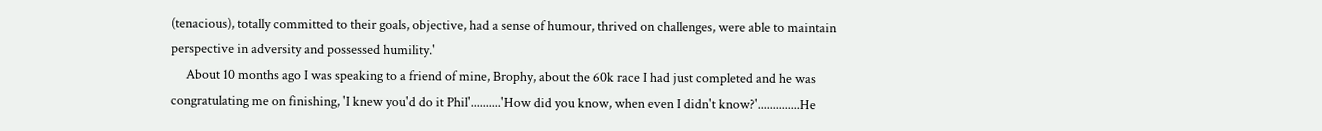(tenacious), totally committed to their goals, objective, had a sense of humour, thrived on challenges, were able to maintain perspective in adversity and possessed humility.'
     About 10 months ago I was speaking to a friend of mine, Brophy, about the 60k race I had just completed and he was congratulating me on finishing, 'I knew you'd do it Phil'..........'How did you know, when even I didn't know?'..............He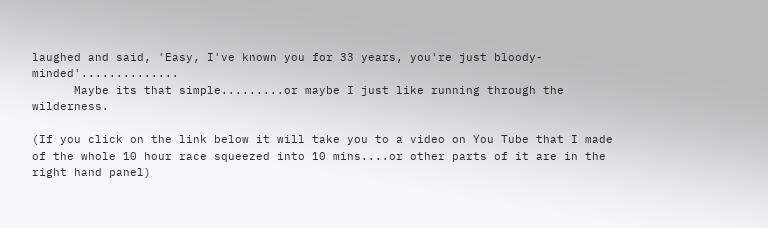laughed and said, 'Easy, I've known you for 33 years, you're just bloody-minded'..............
      Maybe its that simple.........or maybe I just like running through the wilderness.

(If you click on the link below it will take you to a video on You Tube that I made of the whole 10 hour race squeezed into 10 mins....or other parts of it are in the right hand panel)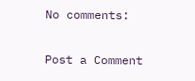No comments:

Post a Comment